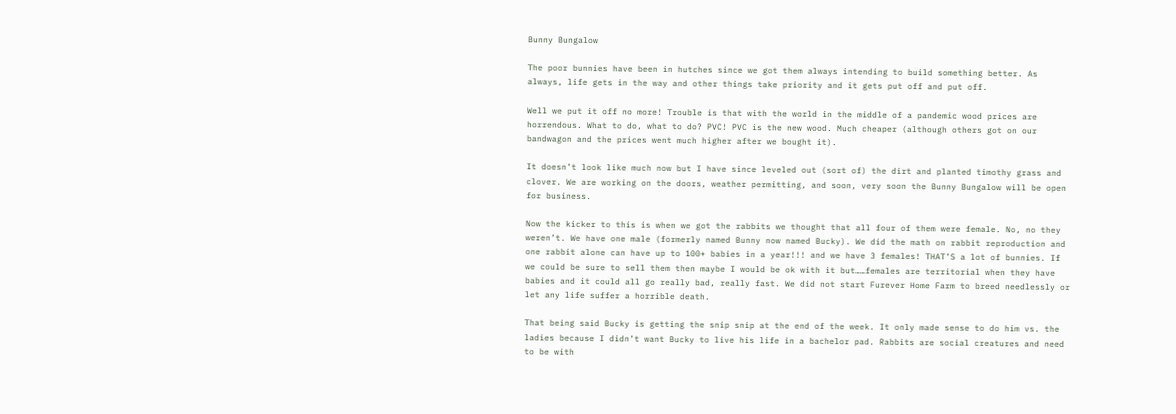Bunny Bungalow

The poor bunnies have been in hutches since we got them always intending to build something better. As always, life gets in the way and other things take priority and it gets put off and put off.

Well we put it off no more! Trouble is that with the world in the middle of a pandemic wood prices are horrendous. What to do, what to do? PVC! PVC is the new wood. Much cheaper (although others got on our bandwagon and the prices went much higher after we bought it).

It doesn’t look like much now but I have since leveled out (sort of) the dirt and planted timothy grass and clover. We are working on the doors, weather permitting, and soon, very soon the Bunny Bungalow will be open for business.

Now the kicker to this is when we got the rabbits we thought that all four of them were female. No, no they weren’t. We have one male (formerly named Bunny now named Bucky). We did the math on rabbit reproduction and one rabbit alone can have up to 100+ babies in a year!!! and we have 3 females! THAT’S a lot of bunnies. If we could be sure to sell them then maybe I would be ok with it but……females are territorial when they have babies and it could all go really bad, really fast. We did not start Furever Home Farm to breed needlessly or let any life suffer a horrible death.

That being said Bucky is getting the snip snip at the end of the week. It only made sense to do him vs. the ladies because I didn’t want Bucky to live his life in a bachelor pad. Rabbits are social creatures and need to be with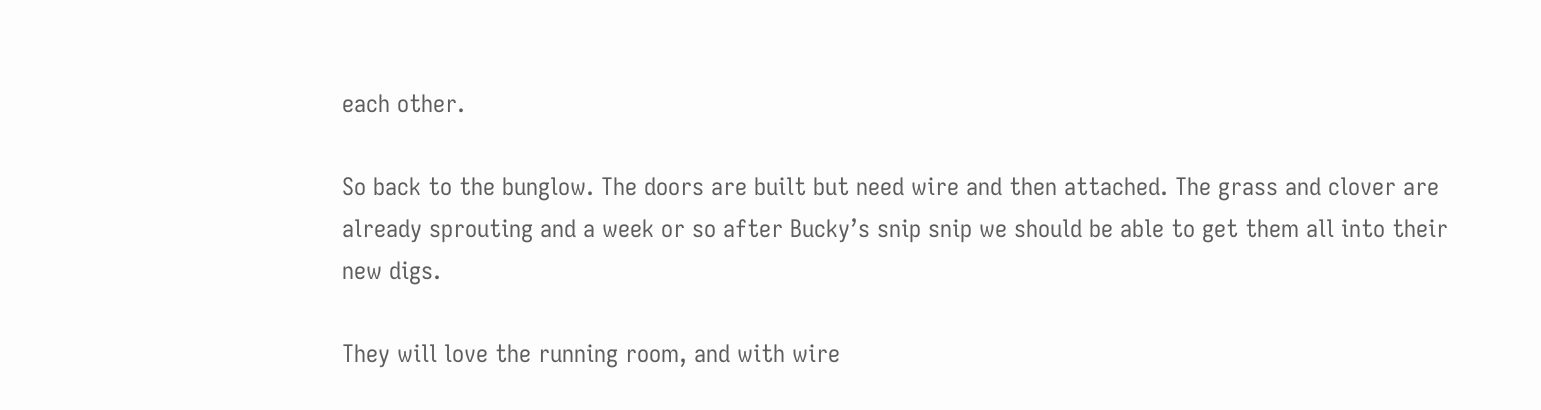each other.

So back to the bunglow. The doors are built but need wire and then attached. The grass and clover are already sprouting and a week or so after Bucky’s snip snip we should be able to get them all into their new digs.

They will love the running room, and with wire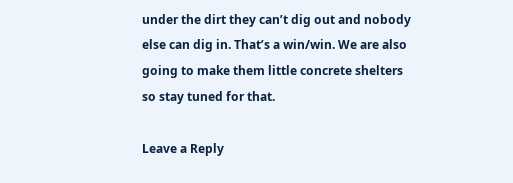under the dirt they can’t dig out and nobody else can dig in. That’s a win/win. We are also going to make them little concrete shelters so stay tuned for that.

Leave a Reply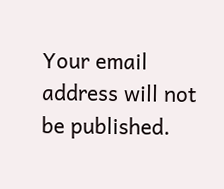Your email address will not be published.